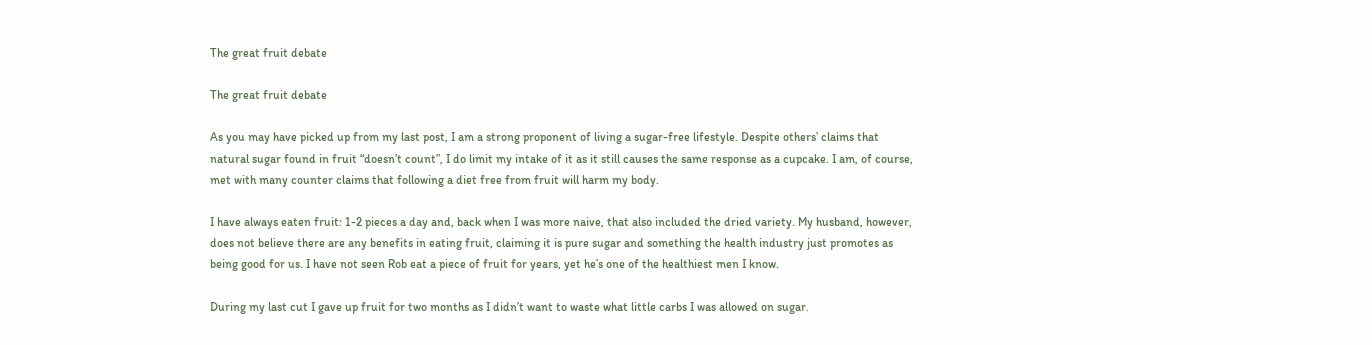The great fruit debate

The great fruit debate

As you may have picked up from my last post, I am a strong proponent of living a sugar-free lifestyle. Despite others’ claims that natural sugar found in fruit “doesn’t count”, I do limit my intake of it as it still causes the same response as a cupcake. I am, of course, met with many counter claims that following a diet free from fruit will harm my body.

I have always eaten fruit: 1-2 pieces a day and, back when I was more naive, that also included the dried variety. My husband, however, does not believe there are any benefits in eating fruit, claiming it is pure sugar and something the health industry just promotes as being good for us. I have not seen Rob eat a piece of fruit for years, yet he’s one of the healthiest men I know.

During my last cut I gave up fruit for two months as I didn’t want to waste what little carbs I was allowed on sugar.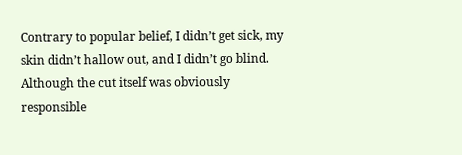Contrary to popular belief, I didn’t get sick, my skin didn’t hallow out, and I didn’t go blind. Although the cut itself was obviously responsible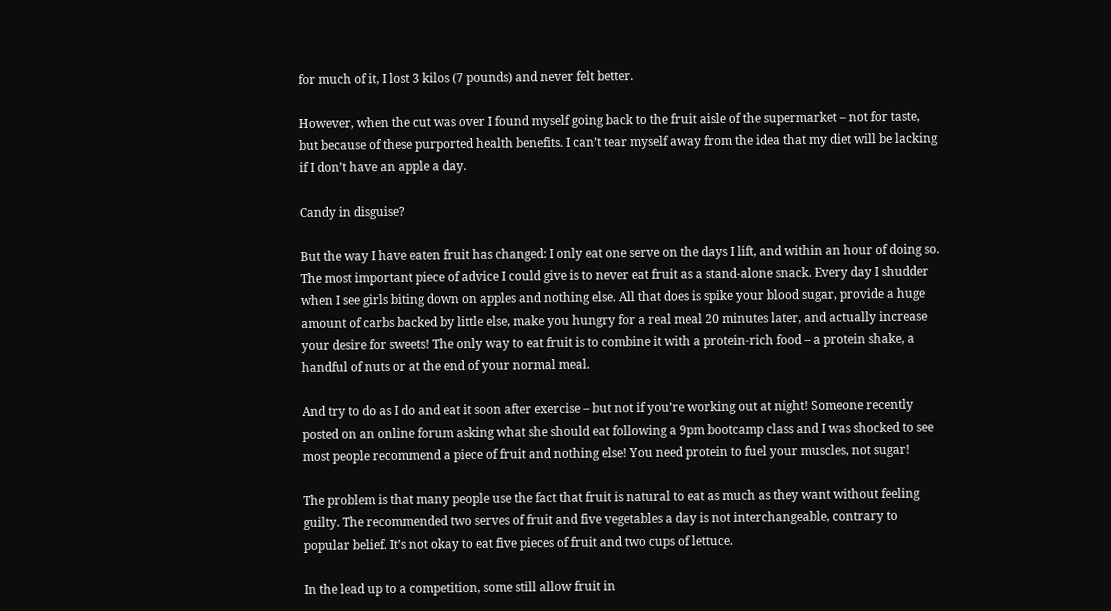for much of it, I lost 3 kilos (7 pounds) and never felt better.

However, when the cut was over I found myself going back to the fruit aisle of the supermarket – not for taste, but because of these purported health benefits. I can’t tear myself away from the idea that my diet will be lacking if I don’t have an apple a day.

Candy in disguise?

But the way I have eaten fruit has changed: I only eat one serve on the days I lift, and within an hour of doing so. The most important piece of advice I could give is to never eat fruit as a stand-alone snack. Every day I shudder when I see girls biting down on apples and nothing else. All that does is spike your blood sugar, provide a huge amount of carbs backed by little else, make you hungry for a real meal 20 minutes later, and actually increase your desire for sweets! The only way to eat fruit is to combine it with a protein-rich food – a protein shake, a handful of nuts or at the end of your normal meal.

And try to do as I do and eat it soon after exercise – but not if you’re working out at night! Someone recently posted on an online forum asking what she should eat following a 9pm bootcamp class and I was shocked to see most people recommend a piece of fruit and nothing else! You need protein to fuel your muscles, not sugar!

The problem is that many people use the fact that fruit is natural to eat as much as they want without feeling guilty. The recommended two serves of fruit and five vegetables a day is not interchangeable, contrary to popular belief. It’s not okay to eat five pieces of fruit and two cups of lettuce.

In the lead up to a competition, some still allow fruit in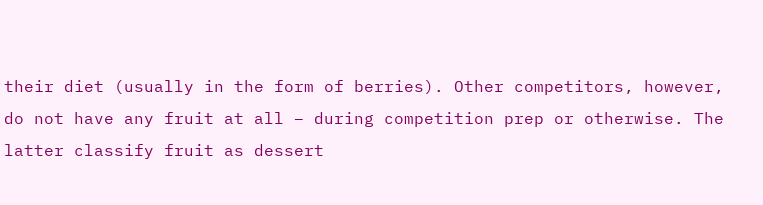their diet (usually in the form of berries). Other competitors, however, do not have any fruit at all – during competition prep or otherwise. The latter classify fruit as dessert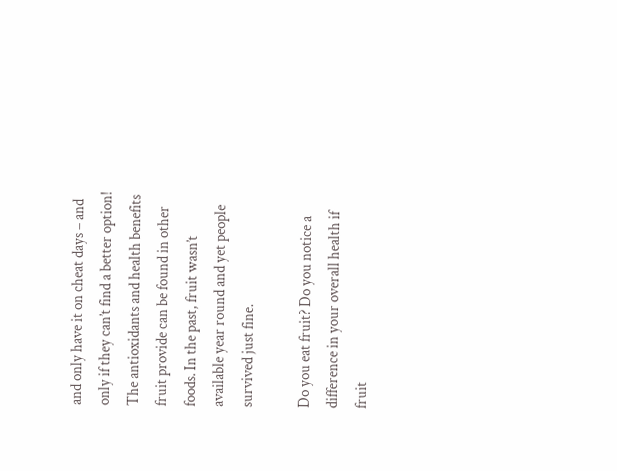and only have it on cheat days – and only if they can’t find a better option! The antioxidants and health benefits fruit provide can be found in other foods. In the past, fruit wasn’t available year round and yet people survived just fine.

Do you eat fruit? Do you notice a difference in your overall health if fruit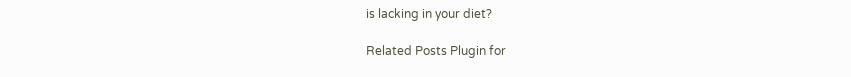is lacking in your diet?

Related Posts Plugin for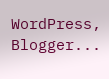WordPress, Blogger...